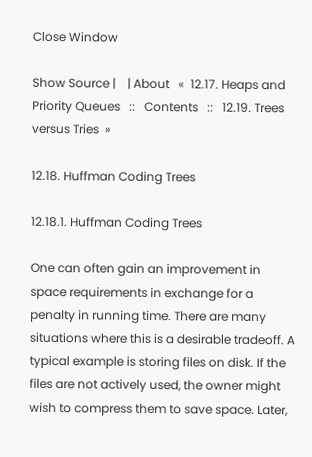Close Window

Show Source |    | About   «  12.17. Heaps and Priority Queues   ::   Contents   ::   12.19. Trees versus Tries  »

12.18. Huffman Coding Trees

12.18.1. Huffman Coding Trees

One can often gain an improvement in space requirements in exchange for a penalty in running time. There are many situations where this is a desirable tradeoff. A typical example is storing files on disk. If the files are not actively used, the owner might wish to compress them to save space. Later,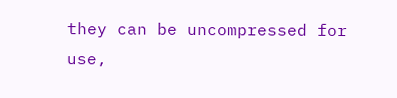they can be uncompressed for use,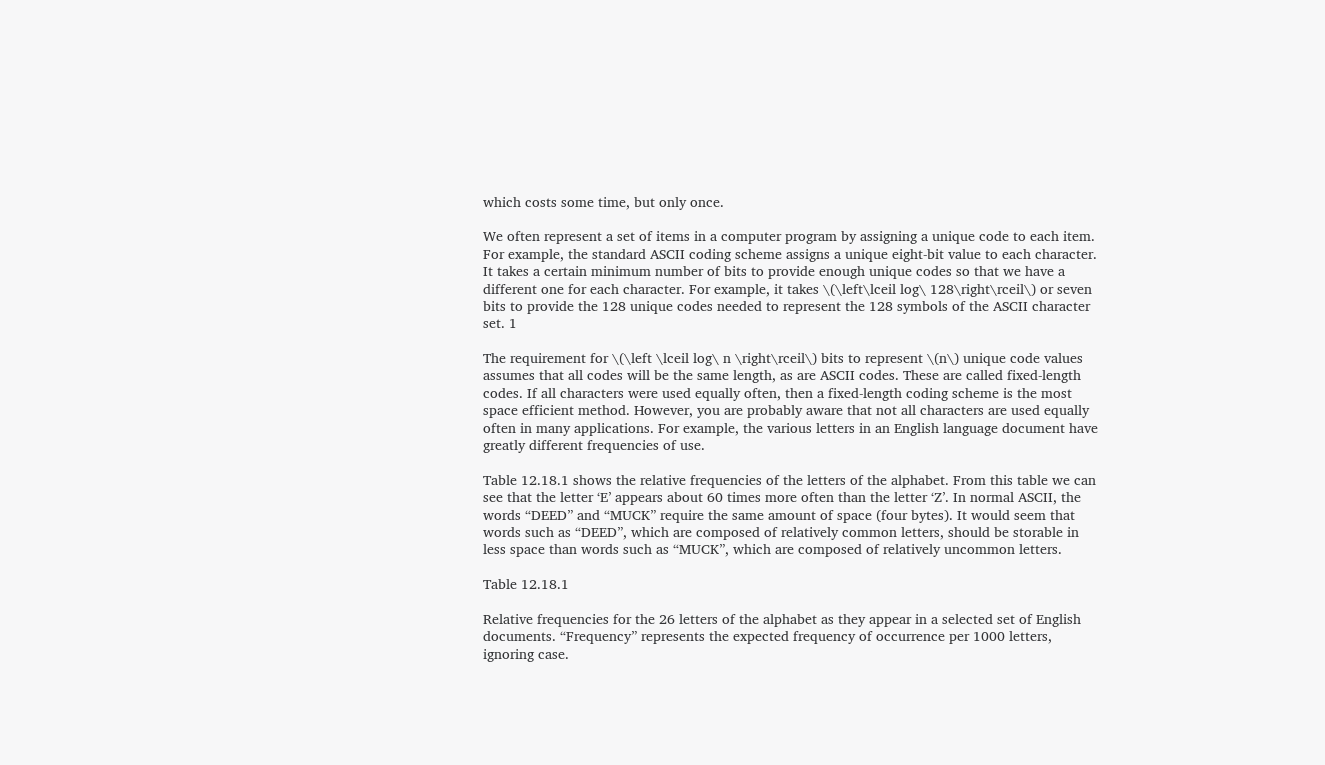which costs some time, but only once.

We often represent a set of items in a computer program by assigning a unique code to each item. For example, the standard ASCII coding scheme assigns a unique eight-bit value to each character. It takes a certain minimum number of bits to provide enough unique codes so that we have a different one for each character. For example, it takes \(\left\lceil log\ 128\right\rceil\) or seven bits to provide the 128 unique codes needed to represent the 128 symbols of the ASCII character set. 1

The requirement for \(\left \lceil log\ n \right\rceil\) bits to represent \(n\) unique code values assumes that all codes will be the same length, as are ASCII codes. These are called fixed-length codes. If all characters were used equally often, then a fixed-length coding scheme is the most space efficient method. However, you are probably aware that not all characters are used equally often in many applications. For example, the various letters in an English language document have greatly different frequencies of use.

Table 12.18.1 shows the relative frequencies of the letters of the alphabet. From this table we can see that the letter ‘E’ appears about 60 times more often than the letter ‘Z’. In normal ASCII, the words “DEED” and “MUCK” require the same amount of space (four bytes). It would seem that words such as “DEED”, which are composed of relatively common letters, should be storable in less space than words such as “MUCK”, which are composed of relatively uncommon letters.

Table 12.18.1

Relative frequencies for the 26 letters of the alphabet as they appear in a selected set of English documents. “Frequency” represents the expected frequency of occurrence per 1000 letters, ignoring case.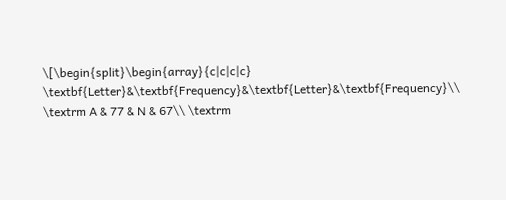\[\begin{split}\begin{array}{c|c|c|c} \textbf{Letter}&\textbf{Frequency}&\textbf{Letter}&\textbf{Frequency}\\ \textrm A & 77 & N & 67\\ \textrm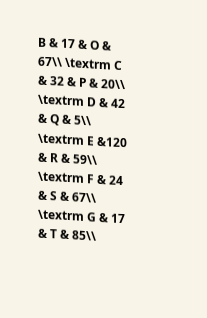B & 17 & O & 67\\ \textrm C & 32 & P & 20\\ \textrm D & 42 & Q & 5\\ \textrm E &120 & R & 59\\ \textrm F & 24 & S & 67\\ \textrm G & 17 & T & 85\\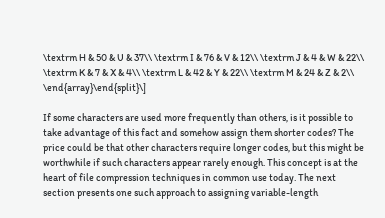\textrm H & 50 & U & 37\\ \textrm I & 76 & V & 12\\ \textrm J & 4 & W & 22\\ \textrm K & 7 & X & 4\\ \textrm L & 42 & Y & 22\\ \textrm M & 24 & Z & 2\\ \end{array}\end{split}\]

If some characters are used more frequently than others, is it possible to take advantage of this fact and somehow assign them shorter codes? The price could be that other characters require longer codes, but this might be worthwhile if such characters appear rarely enough. This concept is at the heart of file compression techniques in common use today. The next section presents one such approach to assigning variable-length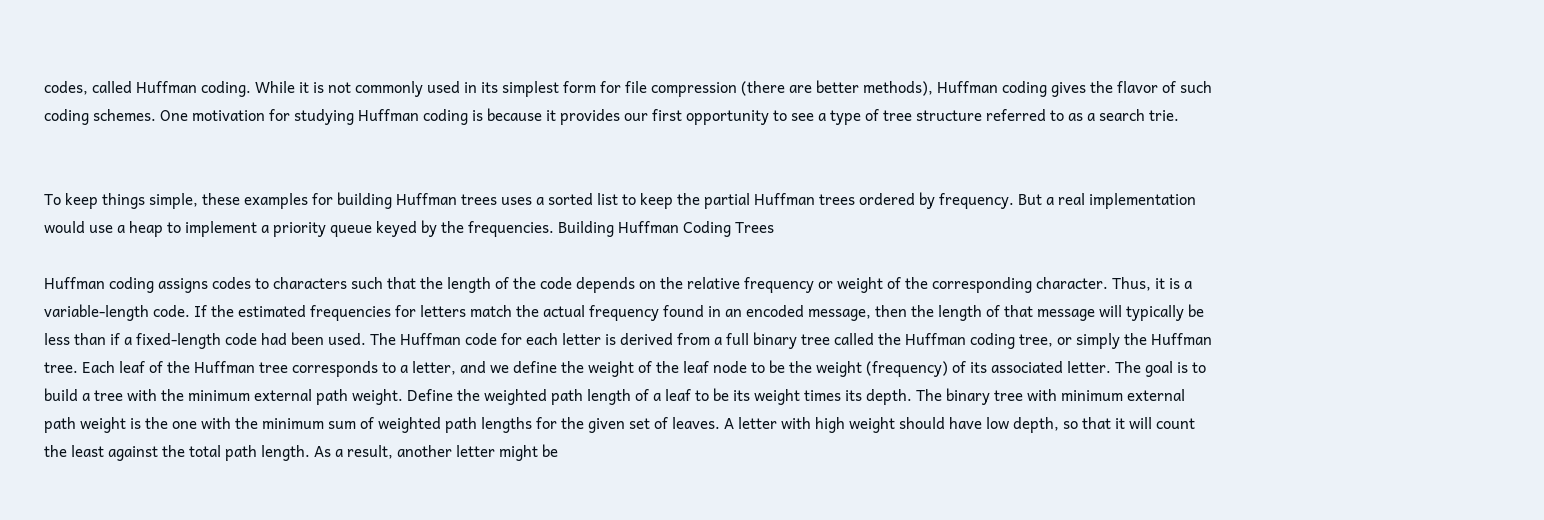codes, called Huffman coding. While it is not commonly used in its simplest form for file compression (there are better methods), Huffman coding gives the flavor of such coding schemes. One motivation for studying Huffman coding is because it provides our first opportunity to see a type of tree structure referred to as a search trie.


To keep things simple, these examples for building Huffman trees uses a sorted list to keep the partial Huffman trees ordered by frequency. But a real implementation would use a heap to implement a priority queue keyed by the frequencies. Building Huffman Coding Trees

Huffman coding assigns codes to characters such that the length of the code depends on the relative frequency or weight of the corresponding character. Thus, it is a variable-length code. If the estimated frequencies for letters match the actual frequency found in an encoded message, then the length of that message will typically be less than if a fixed-length code had been used. The Huffman code for each letter is derived from a full binary tree called the Huffman coding tree, or simply the Huffman tree. Each leaf of the Huffman tree corresponds to a letter, and we define the weight of the leaf node to be the weight (frequency) of its associated letter. The goal is to build a tree with the minimum external path weight. Define the weighted path length of a leaf to be its weight times its depth. The binary tree with minimum external path weight is the one with the minimum sum of weighted path lengths for the given set of leaves. A letter with high weight should have low depth, so that it will count the least against the total path length. As a result, another letter might be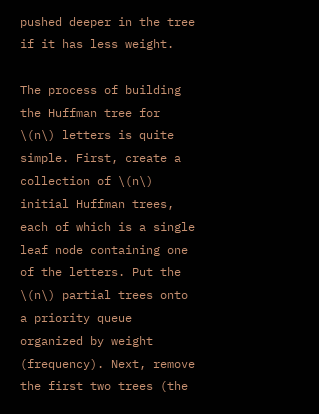pushed deeper in the tree if it has less weight.

The process of building the Huffman tree for \(n\) letters is quite simple. First, create a collection of \(n\) initial Huffman trees, each of which is a single leaf node containing one of the letters. Put the \(n\) partial trees onto a priority queue organized by weight (frequency). Next, remove the first two trees (the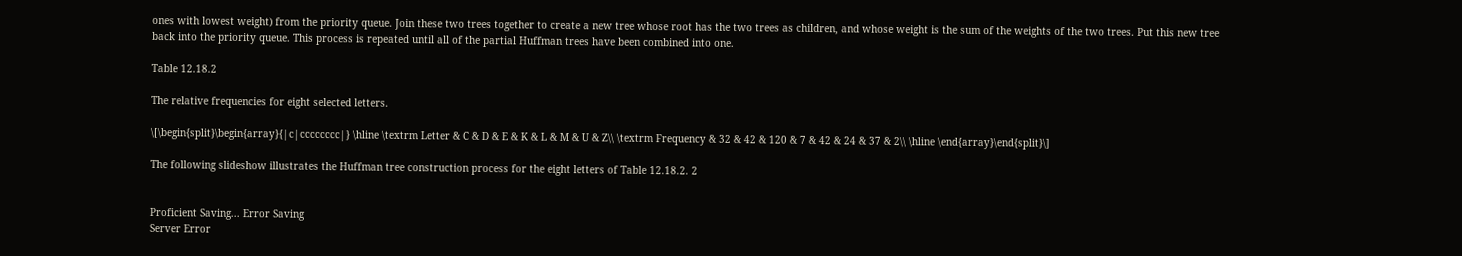ones with lowest weight) from the priority queue. Join these two trees together to create a new tree whose root has the two trees as children, and whose weight is the sum of the weights of the two trees. Put this new tree back into the priority queue. This process is repeated until all of the partial Huffman trees have been combined into one.

Table 12.18.2

The relative frequencies for eight selected letters.

\[\begin{split}\begin{array}{|c|cccccccc|} \hline \textrm Letter & C & D & E & K & L & M & U & Z\\ \textrm Frequency & 32 & 42 & 120 & 7 & 42 & 24 & 37 & 2\\ \hline \end{array}\end{split}\]

The following slideshow illustrates the Huffman tree construction process for the eight letters of Table 12.18.2. 2


Proficient Saving... Error Saving
Server Error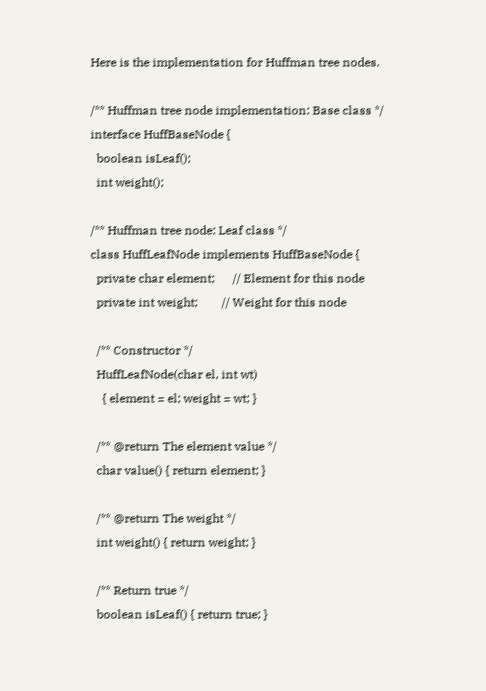Here is the implementation for Huffman tree nodes.

/** Huffman tree node implementation: Base class */
interface HuffBaseNode {
  boolean isLeaf();
  int weight();

/** Huffman tree node: Leaf class */
class HuffLeafNode implements HuffBaseNode {
  private char element;      // Element for this node
  private int weight;        // Weight for this node

  /** Constructor */
  HuffLeafNode(char el, int wt)
    { element = el; weight = wt; }

  /** @return The element value */
  char value() { return element; }

  /** @return The weight */
  int weight() { return weight; }

  /** Return true */
  boolean isLeaf() { return true; }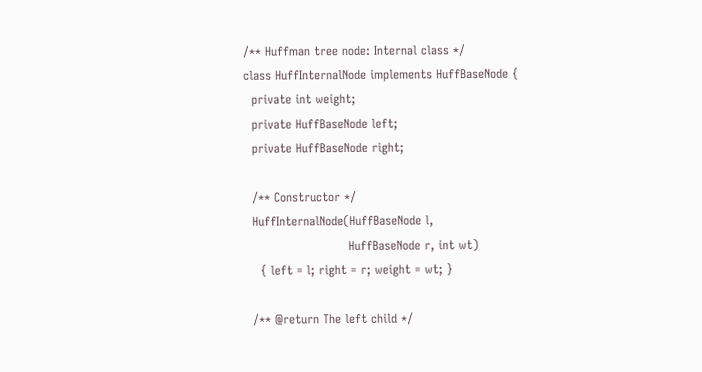/** Huffman tree node: Internal class */
class HuffInternalNode implements HuffBaseNode {
  private int weight;
  private HuffBaseNode left;
  private HuffBaseNode right;

  /** Constructor */
  HuffInternalNode(HuffBaseNode l,
                          HuffBaseNode r, int wt)
    { left = l; right = r; weight = wt; }

  /** @return The left child */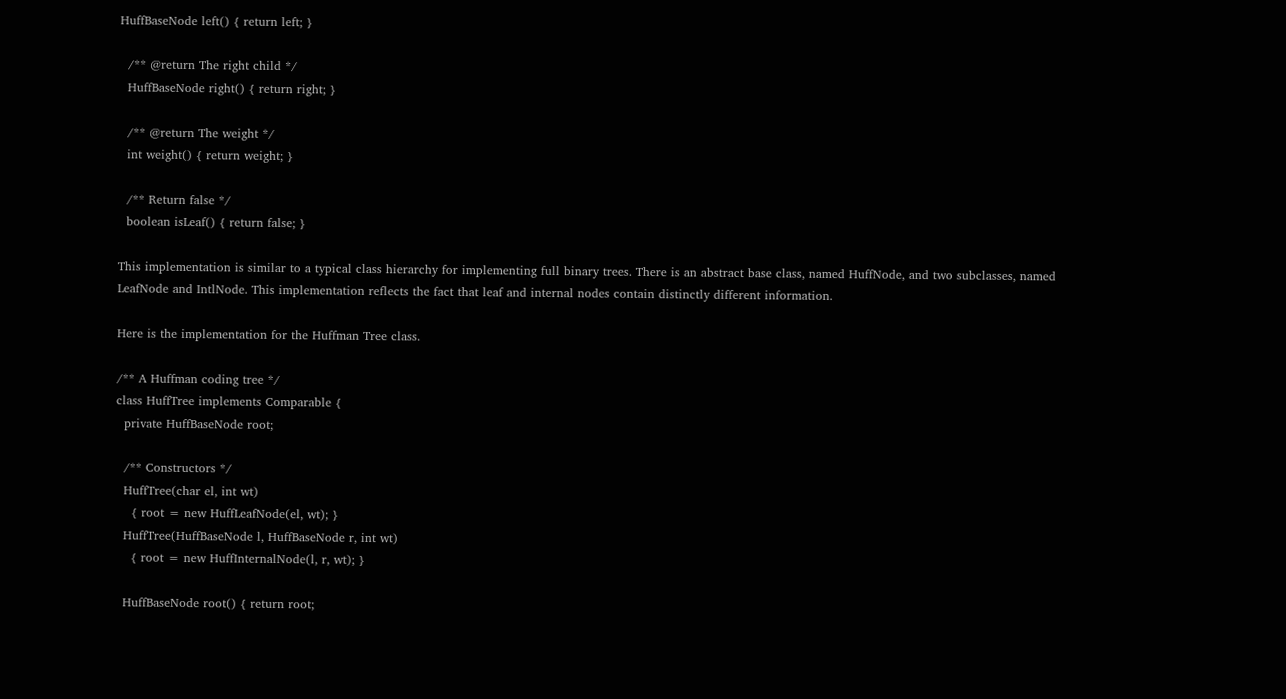HuffBaseNode left() { return left; }

  /** @return The right child */
  HuffBaseNode right() { return right; }

  /** @return The weight */
  int weight() { return weight; }

  /** Return false */
  boolean isLeaf() { return false; }

This implementation is similar to a typical class hierarchy for implementing full binary trees. There is an abstract base class, named HuffNode, and two subclasses, named LeafNode and IntlNode. This implementation reflects the fact that leaf and internal nodes contain distinctly different information.

Here is the implementation for the Huffman Tree class.

/** A Huffman coding tree */
class HuffTree implements Comparable {
  private HuffBaseNode root;

  /** Constructors */
  HuffTree(char el, int wt)
    { root = new HuffLeafNode(el, wt); }
  HuffTree(HuffBaseNode l, HuffBaseNode r, int wt)
    { root = new HuffInternalNode(l, r, wt); }

  HuffBaseNode root() { return root;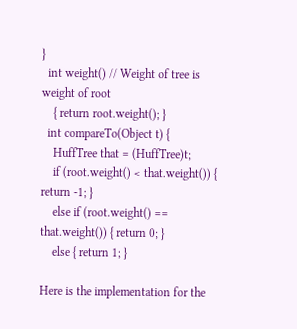}
  int weight() // Weight of tree is weight of root
    { return root.weight(); }
  int compareTo(Object t) {
    HuffTree that = (HuffTree)t;
    if (root.weight() < that.weight()) { return -1; }
    else if (root.weight() == that.weight()) { return 0; }
    else { return 1; }

Here is the implementation for the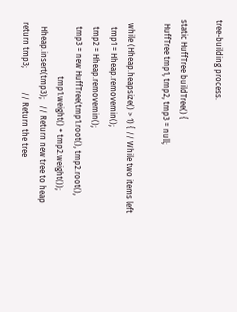tree-building process.

static HuffTree buildTree() {
  HuffTree tmp1, tmp2, tmp3 = null;

  while (Hheap.heapsize() > 1) { // While two items left
    tmp1 = Hheap.removemin();
    tmp2 = Hheap.removemin();
    tmp3 = new HuffTree(tmp1.root(), tmp2.root(),
                             tmp1.weight() + tmp2.weight());
    Hheap.insert(tmp3);   // Return new tree to heap
  return tmp3;            // Return the tree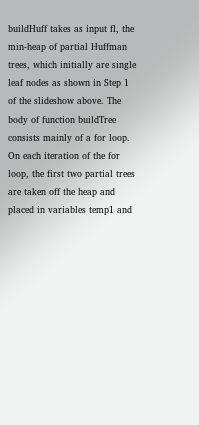buildHuff takes as input fl, the min-heap of partial Huffman trees, which initially are single leaf nodes as shown in Step 1 of the slideshow above. The body of function buildTree consists mainly of a for loop. On each iteration of the for loop, the first two partial trees are taken off the heap and placed in variables temp1 and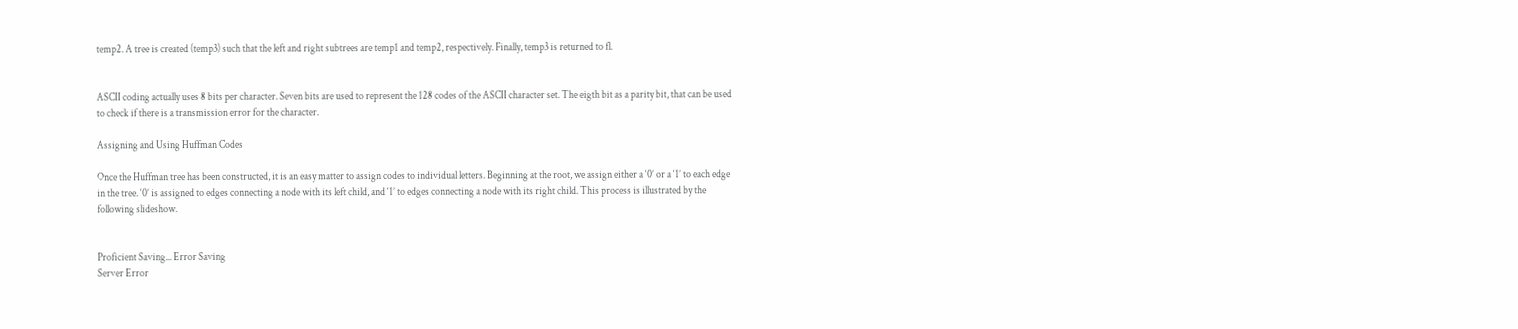temp2. A tree is created (temp3) such that the left and right subtrees are temp1 and temp2, respectively. Finally, temp3 is returned to fl.


ASCII coding actually uses 8 bits per character. Seven bits are used to represent the 128 codes of the ASCII character set. The eigth bit as a parity bit, that can be used to check if there is a transmission error for the character.

Assigning and Using Huffman Codes

Once the Huffman tree has been constructed, it is an easy matter to assign codes to individual letters. Beginning at the root, we assign either a ‘0’ or a ‘1’ to each edge in the tree. ‘0’ is assigned to edges connecting a node with its left child, and ‘1’ to edges connecting a node with its right child. This process is illustrated by the following slideshow.


Proficient Saving... Error Saving
Server Error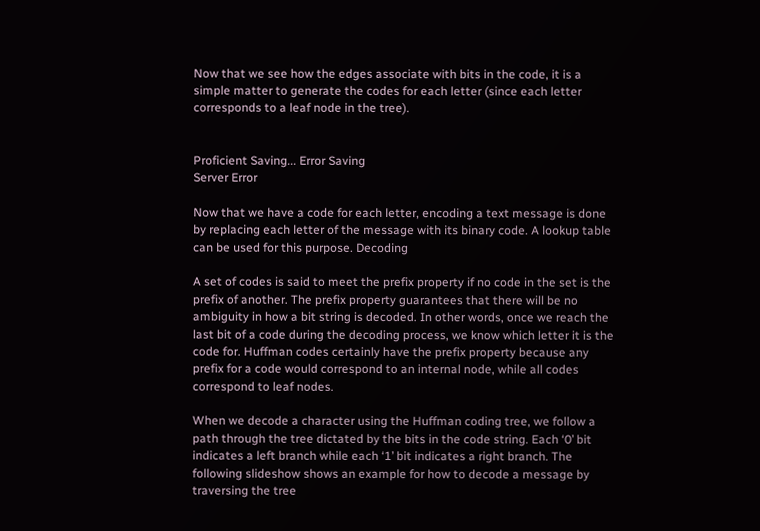Now that we see how the edges associate with bits in the code, it is a simple matter to generate the codes for each letter (since each letter corresponds to a leaf node in the tree).


Proficient Saving... Error Saving
Server Error

Now that we have a code for each letter, encoding a text message is done by replacing each letter of the message with its binary code. A lookup table can be used for this purpose. Decoding

A set of codes is said to meet the prefix property if no code in the set is the prefix of another. The prefix property guarantees that there will be no ambiguity in how a bit string is decoded. In other words, once we reach the last bit of a code during the decoding process, we know which letter it is the code for. Huffman codes certainly have the prefix property because any prefix for a code would correspond to an internal node, while all codes correspond to leaf nodes.

When we decode a character using the Huffman coding tree, we follow a path through the tree dictated by the bits in the code string. Each ‘0’ bit indicates a left branch while each ‘1’ bit indicates a right branch. The following slideshow shows an example for how to decode a message by traversing the tree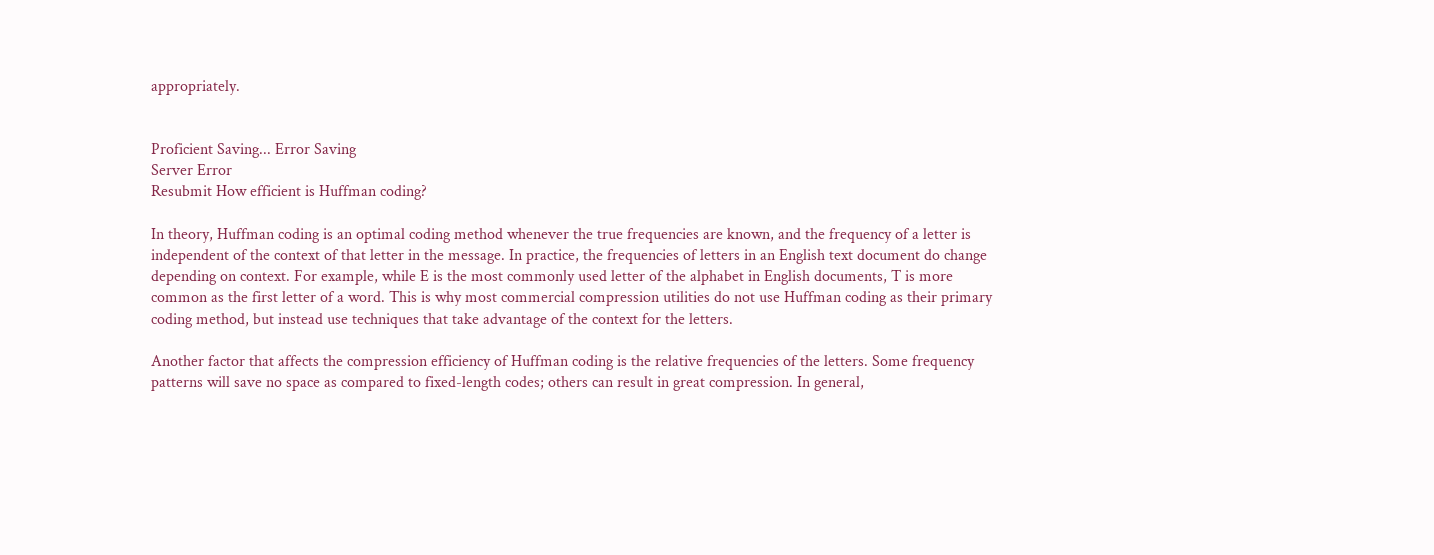appropriately.


Proficient Saving... Error Saving
Server Error
Resubmit How efficient is Huffman coding?

In theory, Huffman coding is an optimal coding method whenever the true frequencies are known, and the frequency of a letter is independent of the context of that letter in the message. In practice, the frequencies of letters in an English text document do change depending on context. For example, while E is the most commonly used letter of the alphabet in English documents, T is more common as the first letter of a word. This is why most commercial compression utilities do not use Huffman coding as their primary coding method, but instead use techniques that take advantage of the context for the letters.

Another factor that affects the compression efficiency of Huffman coding is the relative frequencies of the letters. Some frequency patterns will save no space as compared to fixed-length codes; others can result in great compression. In general,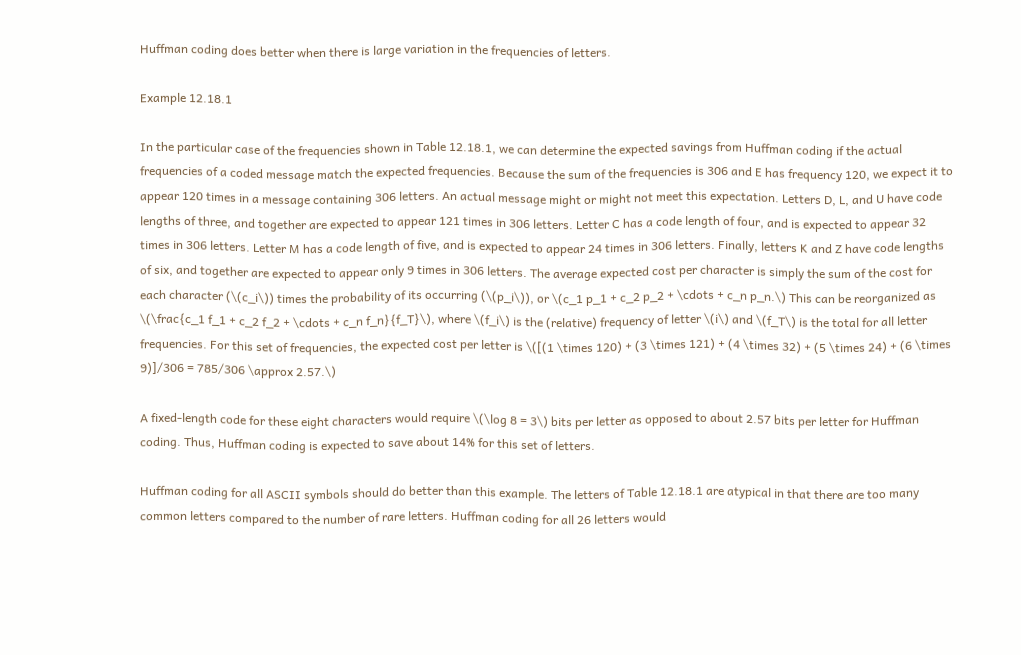Huffman coding does better when there is large variation in the frequencies of letters.

Example 12.18.1

In the particular case of the frequencies shown in Table 12.18.1, we can determine the expected savings from Huffman coding if the actual frequencies of a coded message match the expected frequencies. Because the sum of the frequencies is 306 and E has frequency 120, we expect it to appear 120 times in a message containing 306 letters. An actual message might or might not meet this expectation. Letters D, L, and U have code lengths of three, and together are expected to appear 121 times in 306 letters. Letter C has a code length of four, and is expected to appear 32 times in 306 letters. Letter M has a code length of five, and is expected to appear 24 times in 306 letters. Finally, letters K and Z have code lengths of six, and together are expected to appear only 9 times in 306 letters. The average expected cost per character is simply the sum of the cost for each character (\(c_i\)) times the probability of its occurring (\(p_i\)), or \(c_1 p_1 + c_2 p_2 + \cdots + c_n p_n.\) This can be reorganized as \(\frac{c_1 f_1 + c_2 f_2 + \cdots + c_n f_n}{f_T}\), where \(f_i\) is the (relative) frequency of letter \(i\) and \(f_T\) is the total for all letter frequencies. For this set of frequencies, the expected cost per letter is \([(1 \times 120) + (3 \times 121) + (4 \times 32) + (5 \times 24) + (6 \times 9)]/306 = 785/306 \approx 2.57.\)

A fixed-length code for these eight characters would require \(\log 8 = 3\) bits per letter as opposed to about 2.57 bits per letter for Huffman coding. Thus, Huffman coding is expected to save about 14% for this set of letters.

Huffman coding for all ASCII symbols should do better than this example. The letters of Table 12.18.1 are atypical in that there are too many common letters compared to the number of rare letters. Huffman coding for all 26 letters would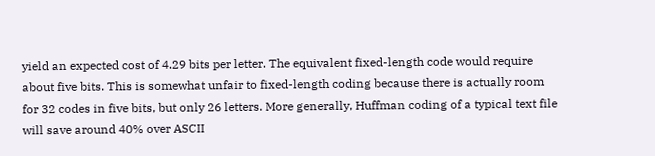yield an expected cost of 4.29 bits per letter. The equivalent fixed-length code would require about five bits. This is somewhat unfair to fixed-length coding because there is actually room for 32 codes in five bits, but only 26 letters. More generally, Huffman coding of a typical text file will save around 40% over ASCII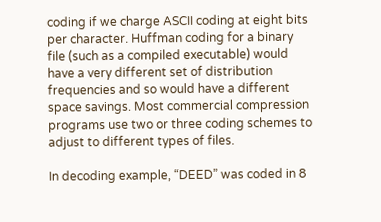coding if we charge ASCII coding at eight bits per character. Huffman coding for a binary file (such as a compiled executable) would have a very different set of distribution frequencies and so would have a different space savings. Most commercial compression programs use two or three coding schemes to adjust to different types of files.

In decoding example, “DEED” was coded in 8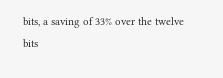bits, a saving of 33% over the twelve bits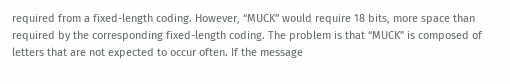required from a fixed-length coding. However, “MUCK” would require 18 bits, more space than required by the corresponding fixed-length coding. The problem is that “MUCK” is composed of letters that are not expected to occur often. If the message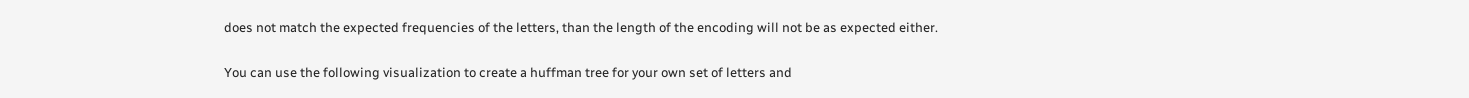does not match the expected frequencies of the letters, than the length of the encoding will not be as expected either.

You can use the following visualization to create a huffman tree for your own set of letters and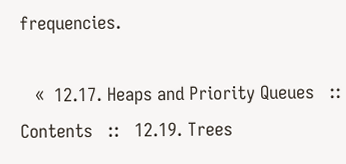frequencies.

   «  12.17. Heaps and Priority Queues   ::   Contents   ::   12.19. Trees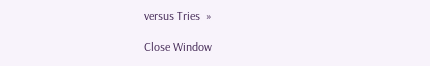versus Tries  »

Close Window